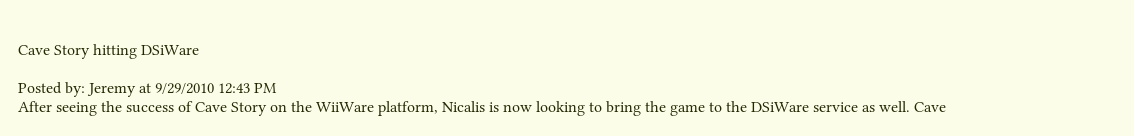Cave Story hitting DSiWare

Posted by: Jeremy at 9/29/2010 12:43 PM
After seeing the success of Cave Story on the WiiWare platform, Nicalis is now looking to bring the game to the DSiWare service as well. Cave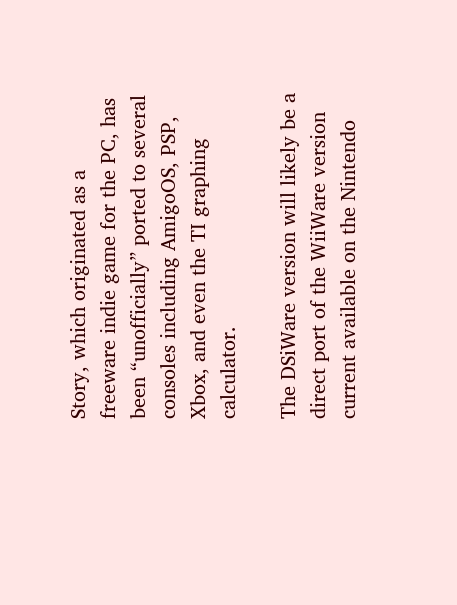Story, which originated as a freeware indie game for the PC, has been “unofficially” ported to several consoles including AmigoOS, PSP, Xbox, and even the TI graphing calculator.

The DSiWare version will likely be a direct port of the WiiWare version current available on the Nintendo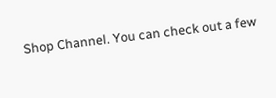Shop Channel. You can check out a few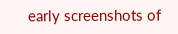early screenshots of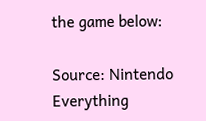the game below:

Source: Nintendo Everything